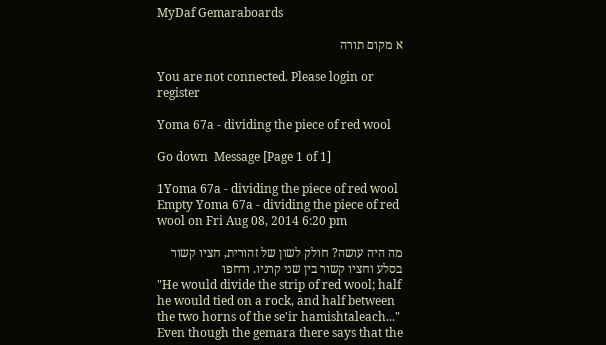MyDaf Gemaraboards

א מקום תורה

You are not connected. Please login or register

Yoma 67a - dividing the piece of red wool

Go down  Message [Page 1 of 1]

1Yoma 67a - dividing the piece of red wool Empty Yoma 67a - dividing the piece of red wool on Fri Aug 08, 2014 6:20 pm

מה היה עושה? חולק לשון של זהורית, חציו קשור בסלע וחציו קשור בין שני קרניו. ודחפו
"He would divide the strip of red wool; half he would tied on a rock, and half between the two horns of the se'ir hamishtaleach..."
Even though the gemara there says that the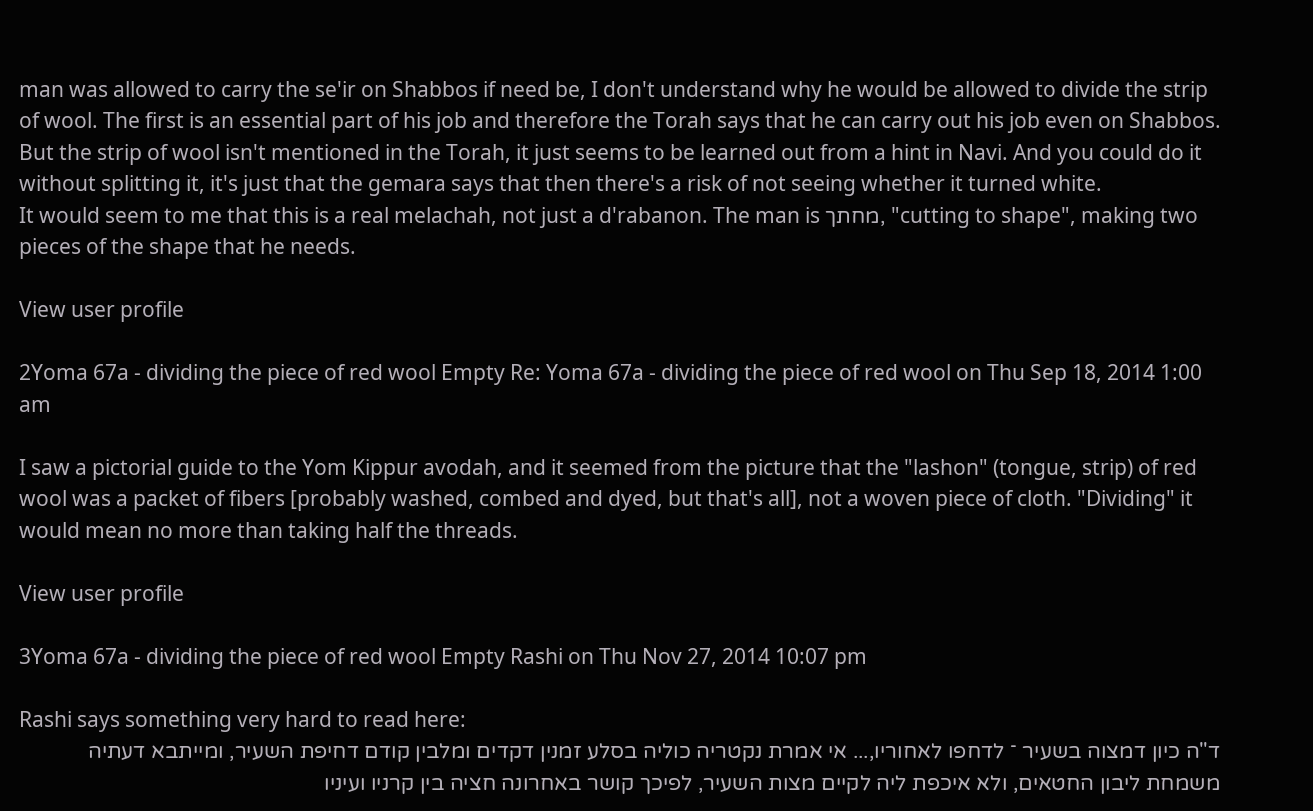man was allowed to carry the se'ir on Shabbos if need be, I don't understand why he would be allowed to divide the strip of wool. The first is an essential part of his job and therefore the Torah says that he can carry out his job even on Shabbos. But the strip of wool isn't mentioned in the Torah, it just seems to be learned out from a hint in Navi. And you could do it without splitting it, it's just that the gemara says that then there's a risk of not seeing whether it turned white.
It would seem to me that this is a real melachah, not just a d'rabanon. The man is מחתך, "cutting to shape", making two pieces of the shape that he needs.

View user profile

2Yoma 67a - dividing the piece of red wool Empty Re: Yoma 67a - dividing the piece of red wool on Thu Sep 18, 2014 1:00 am

I saw a pictorial guide to the Yom Kippur avodah, and it seemed from the picture that the "lashon" (tongue, strip) of red wool was a packet of fibers [probably washed, combed and dyed, but that's all], not a woven piece of cloth. "Dividing" it would mean no more than taking half the threads.

View user profile

3Yoma 67a - dividing the piece of red wool Empty Rashi on Thu Nov 27, 2014 10:07 pm

Rashi says something very hard to read here:
ד"ה כיון דמצוה בשעיר ־ לדחפו לאחוריו,... אי אמרת נקטריה כוליה בסלע זמנין דקדים ומלבין קודם דחיפת השעיר, ומייתבא דעתיה משמחת ליבון החטאים, ולא איכפת ליה לקיים מצות השעיר, לפיכך קושר באחרונה חציה בין קרניו ועיניו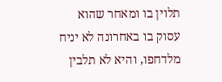תלוין בו ומאחר שהוא עסוק בו באחרונה לא יניח מלדחפו, והיא לא תלבין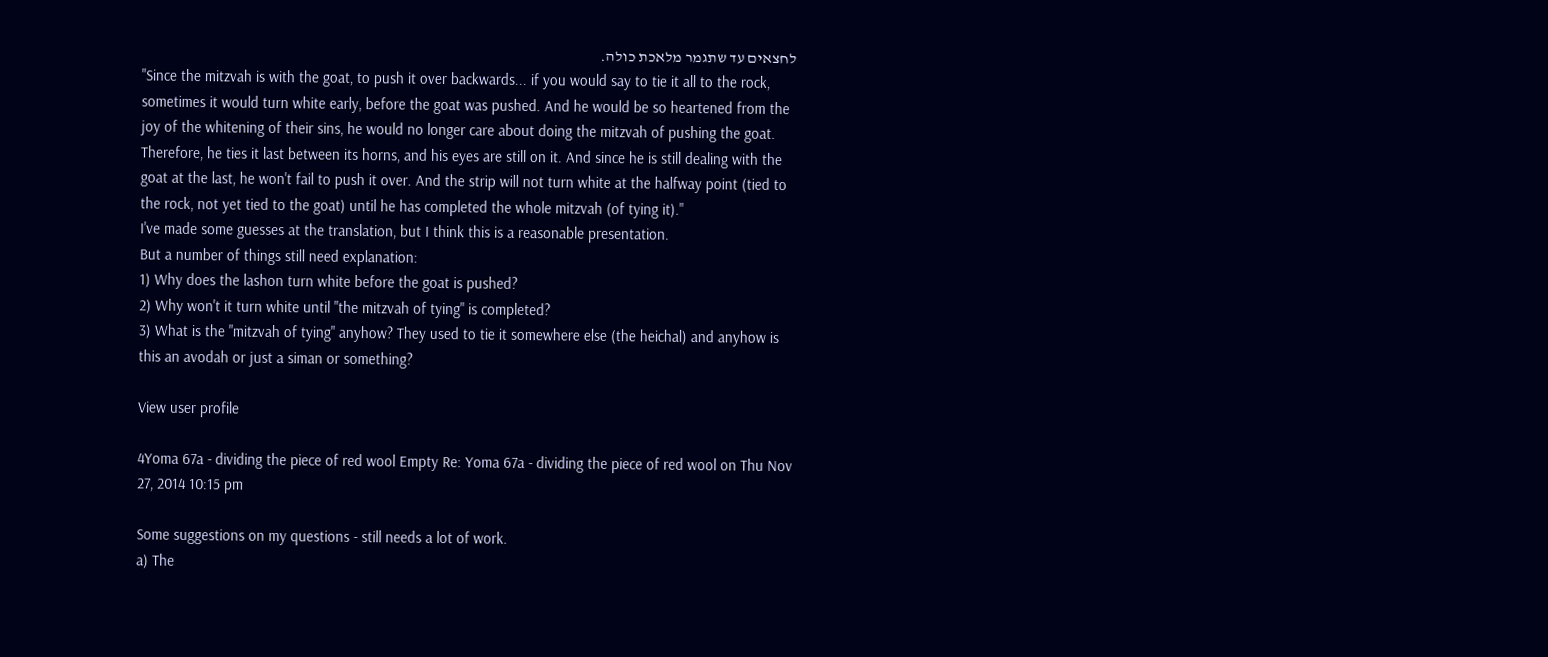לחצאים עד שתגמר מלאכת כולה.
"Since the mitzvah is with the goat, to push it over backwards... if you would say to tie it all to the rock, sometimes it would turn white early, before the goat was pushed. And he would be so heartened from the joy of the whitening of their sins, he would no longer care about doing the mitzvah of pushing the goat. Therefore, he ties it last between its horns, and his eyes are still on it. And since he is still dealing with the goat at the last, he won't fail to push it over. And the strip will not turn white at the halfway point (tied to the rock, not yet tied to the goat) until he has completed the whole mitzvah (of tying it)."
I've made some guesses at the translation, but I think this is a reasonable presentation.
But a number of things still need explanation:
1) Why does the lashon turn white before the goat is pushed?
2) Why won't it turn white until "the mitzvah of tying" is completed?
3) What is the "mitzvah of tying" anyhow? They used to tie it somewhere else (the heichal) and anyhow is this an avodah or just a siman or something?

View user profile

4Yoma 67a - dividing the piece of red wool Empty Re: Yoma 67a - dividing the piece of red wool on Thu Nov 27, 2014 10:15 pm

Some suggestions on my questions - still needs a lot of work.
a) The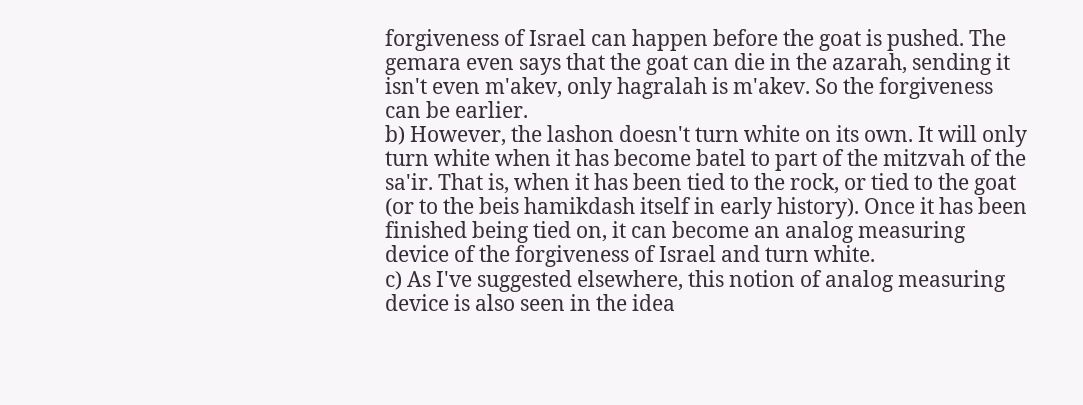forgiveness of Israel can happen before the goat is pushed. The gemara even says that the goat can die in the azarah, sending it isn't even m'akev, only hagralah is m'akev. So the forgiveness can be earlier.
b) However, the lashon doesn't turn white on its own. It will only turn white when it has become batel to part of the mitzvah of the sa'ir. That is, when it has been tied to the rock, or tied to the goat (or to the beis hamikdash itself in early history). Once it has been finished being tied on, it can become an analog measuring device of the forgiveness of Israel and turn white.
c) As I've suggested elsewhere, this notion of analog measuring device is also seen in the idea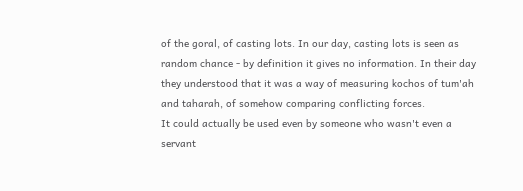of the goral, of casting lots. In our day, casting lots is seen as random chance - by definition it gives no information. In their day they understood that it was a way of measuring kochos of tum'ah and taharah, of somehow comparing conflicting forces.
It could actually be used even by someone who wasn't even a servant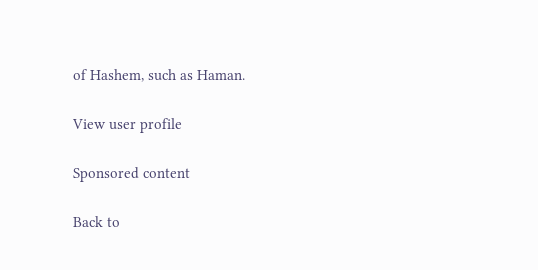of Hashem, such as Haman.

View user profile

Sponsored content

Back to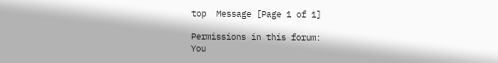top  Message [Page 1 of 1]

Permissions in this forum:
You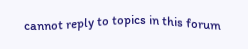cannot reply to topics in this forum